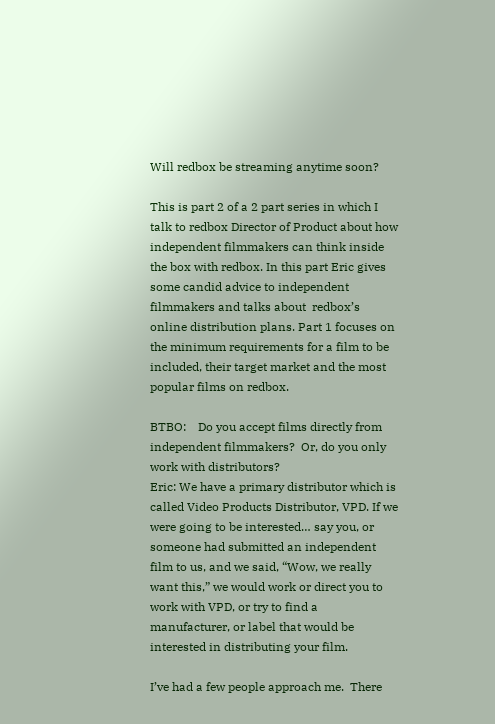Will redbox be streaming anytime soon?

This is part 2 of a 2 part series in which I talk to redbox Director of Product about how independent filmmakers can think inside the box with redbox. In this part Eric gives some candid advice to independent filmmakers and talks about  redbox’s online distribution plans. Part 1 focuses on the minimum requirements for a film to be included, their target market and the most popular films on redbox.

BTBO:    Do you accept films directly from independent filmmakers?  Or, do you only work with distributors?
Eric: We have a primary distributor which is called Video Products Distributor, VPD. If we were going to be interested… say you, or someone had submitted an independent film to us, and we said, “Wow, we really want this,” we would work or direct you to work with VPD, or try to find a manufacturer, or label that would be interested in distributing your film.

I’ve had a few people approach me.  There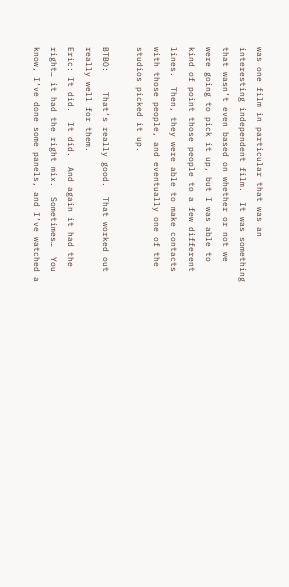was one film in particular that was an interesting independent film.  It was something that wasn’t even based on whether or not we were going to pick it up, but I was able to kind of point those people to a few different lines.  Then, they were able to make contacts with those people, and eventually one of the studios picked it up.

BTBO:    That’s really good.  That worked out really well for them.
Eric: It did.  It did.  And again it had the right… it had the right mix.  Sometimes…  You know, I’ve done some panels, and I’ve watched a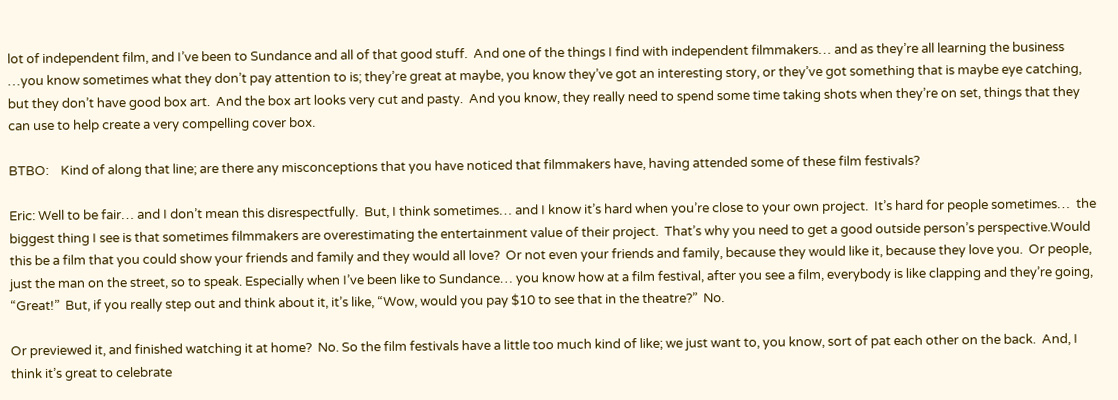lot of independent film, and I’ve been to Sundance and all of that good stuff.  And one of the things I find with independent filmmakers… and as they’re all learning the business …you know sometimes what they don’t pay attention to is; they’re great at maybe, you know they’ve got an interesting story, or they’ve got something that is maybe eye catching, but they don’t have good box art.  And the box art looks very cut and pasty.  And you know, they really need to spend some time taking shots when they’re on set, things that they can use to help create a very compelling cover box.

BTBO:    Kind of along that line; are there any misconceptions that you have noticed that filmmakers have, having attended some of these film festivals?

Eric: Well to be fair… and I don’t mean this disrespectfully.  But, I think sometimes… and I know it’s hard when you’re close to your own project.  It’s hard for people sometimes…  the biggest thing I see is that sometimes filmmakers are overestimating the entertainment value of their project.  That’s why you need to get a good outside person’s perspective.Would this be a film that you could show your friends and family and they would all love?  Or not even your friends and family, because they would like it, because they love you.  Or people, just the man on the street, so to speak. Especially when I’ve been like to Sundance… you know how at a film festival, after you see a film, everybody is like clapping and they’re going, “Great!”  But, if you really step out and think about it, it’s like, “Wow, would you pay $10 to see that in the theatre?”  No.

Or previewed it, and finished watching it at home?  No. So the film festivals have a little too much kind of like; we just want to, you know, sort of pat each other on the back.  And, I think it’s great to celebrate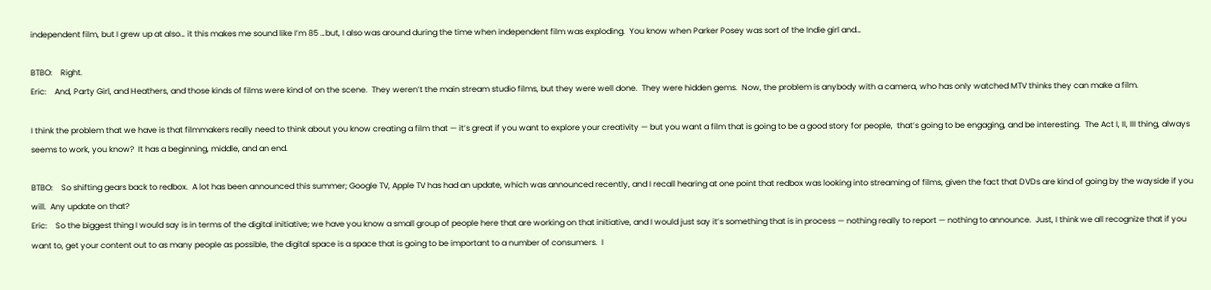independent film, but I grew up at also… it this makes me sound like I’m 85 …but, I also was around during the time when independent film was exploding.  You know when Parker Posey was sort of the Indie girl and…

BTBO:    Right.
Eric:    And, Party Girl, and Heathers, and those kinds of films were kind of on the scene.  They weren’t the main stream studio films, but they were well done.  They were hidden gems.  Now, the problem is anybody with a camera, who has only watched MTV thinks they can make a film.

I think the problem that we have is that filmmakers really need to think about you know creating a film that — it’s great if you want to explore your creativity — but you want a film that is going to be a good story for people,  that’s going to be engaging, and be interesting.  The Act I, II, III thing, always seems to work, you know?  It has a beginning, middle, and an end.

BTBO:    So shifting gears back to redbox.  A lot has been announced this summer; Google TV, Apple TV has had an update, which was announced recently, and I recall hearing at one point that redbox was looking into streaming of films, given the fact that DVDs are kind of going by the wayside if you will.  Any update on that?
Eric:    So the biggest thing I would say is in terms of the digital initiative; we have you know a small group of people here that are working on that initiative, and I would just say it’s something that is in process — nothing really to report — nothing to announce.  Just, I think we all recognize that if you want to, get your content out to as many people as possible, the digital space is a space that is going to be important to a number of consumers.  I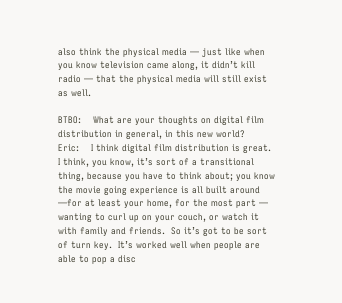also think the physical media — just like when you know television came along, it didn’t kill radio — that the physical media will still exist as well.

BTBO:    What are your thoughts on digital film distribution in general, in this new world?
Eric:    I think digital film distribution is great.  I think, you know, it’s sort of a transitional thing, because you have to think about; you know the movie going experience is all built around —for at least your home, for the most part — wanting to curl up on your couch, or watch it with family and friends.  So it’s got to be sort of turn key.  It’s worked well when people are able to pop a disc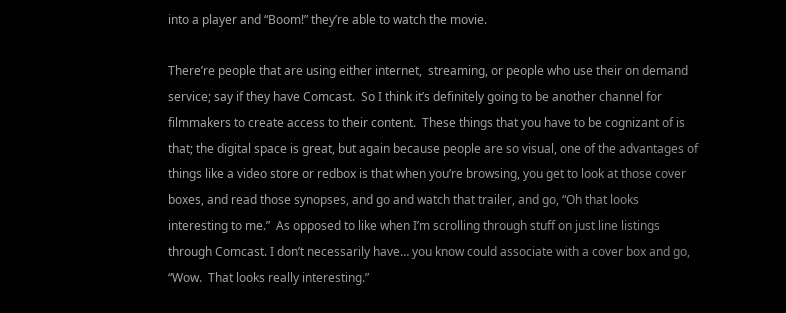into a player and “Boom!” they’re able to watch the movie.

There’re people that are using either internet,  streaming, or people who use their on demand service; say if they have Comcast.  So I think it’s definitely going to be another channel for filmmakers to create access to their content.  These things that you have to be cognizant of is that; the digital space is great, but again because people are so visual, one of the advantages of things like a video store or redbox is that when you’re browsing, you get to look at those cover boxes, and read those synopses, and go and watch that trailer, and go, “Oh that looks interesting to me.”  As opposed to like when I’m scrolling through stuff on just line listings through Comcast. I don’t necessarily have… you know could associate with a cover box and go, “Wow.  That looks really interesting.”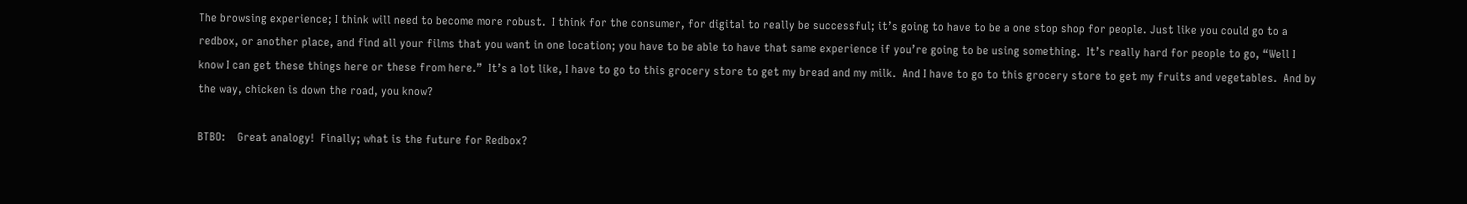The browsing experience; I think will need to become more robust.  I think for the consumer, for digital to really be successful; it’s going to have to be a one stop shop for people. Just like you could go to a redbox, or another place, and find all your films that you want in one location; you have to be able to have that same experience if you’re going to be using something.  It’s really hard for people to go, “Well I know I can get these things here or these from here.”  It’s a lot like, I have to go to this grocery store to get my bread and my milk.  And I have to go to this grocery store to get my fruits and vegetables.  And by the way, chicken is down the road, you know?

BTBO:    Great analogy!  Finally; what is the future for Redbox?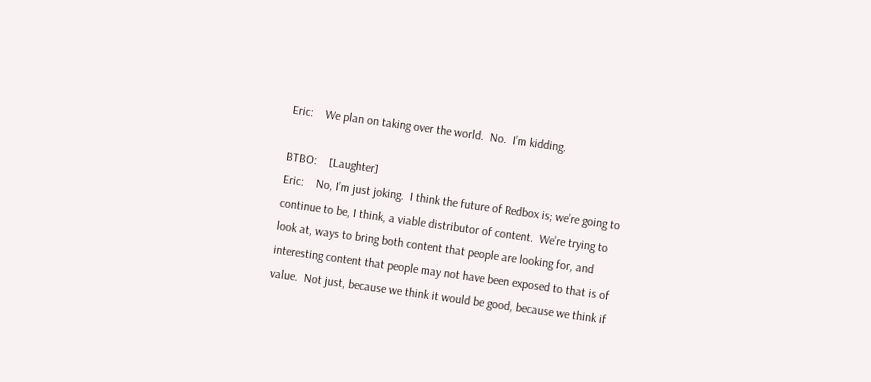Eric:    We plan on taking over the world.  No.  I’m kidding.

BTBO:    [Laughter]
Eric:    No, I’m just joking.  I think the future of Redbox is; we’re going to continue to be, I think, a viable distributor of content.  We’re trying to look at, ways to bring both content that people are looking for, and interesting content that people may not have been exposed to that is of value.  Not just, because we think it would be good, because we think if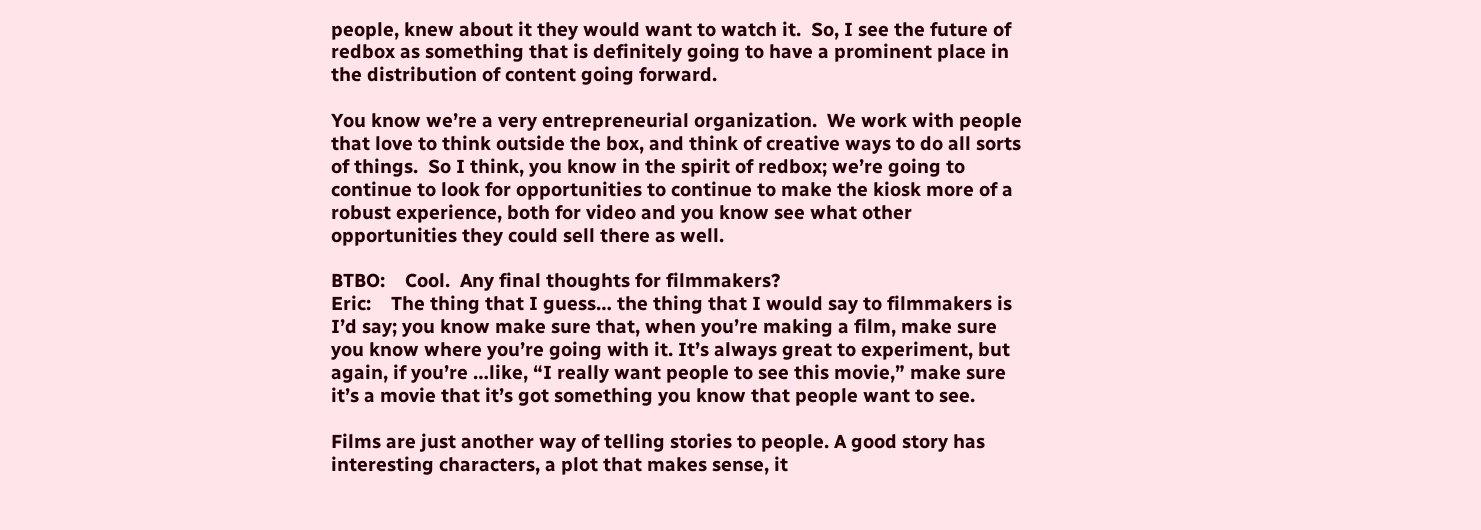people, knew about it they would want to watch it.  So, I see the future of redbox as something that is definitely going to have a prominent place in the distribution of content going forward.

You know we’re a very entrepreneurial organization.  We work with people that love to think outside the box, and think of creative ways to do all sorts of things.  So I think, you know in the spirit of redbox; we’re going to continue to look for opportunities to continue to make the kiosk more of a robust experience, both for video and you know see what other opportunities they could sell there as well.

BTBO:    Cool.  Any final thoughts for filmmakers?
Eric:    The thing that I guess… the thing that I would say to filmmakers is I’d say; you know make sure that, when you’re making a film, make sure you know where you’re going with it. It’s always great to experiment, but again, if you’re …like, “I really want people to see this movie,” make sure it’s a movie that it’s got something you know that people want to see.

Films are just another way of telling stories to people. A good story has interesting characters, a plot that makes sense, it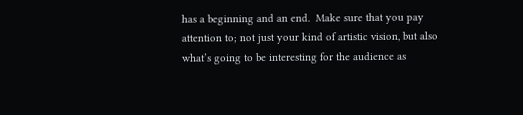has a beginning and an end.  Make sure that you pay attention to; not just your kind of artistic vision, but also  what’s going to be interesting for the audience as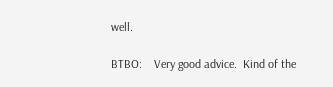well.

BTBO:    Very good advice.  Kind of the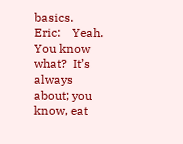basics.
Eric:    Yeah.  You know what?  It’s always about; you know, eat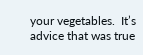your vegetables.  It’s advice that was true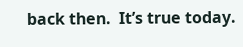back then.  It’s true today.